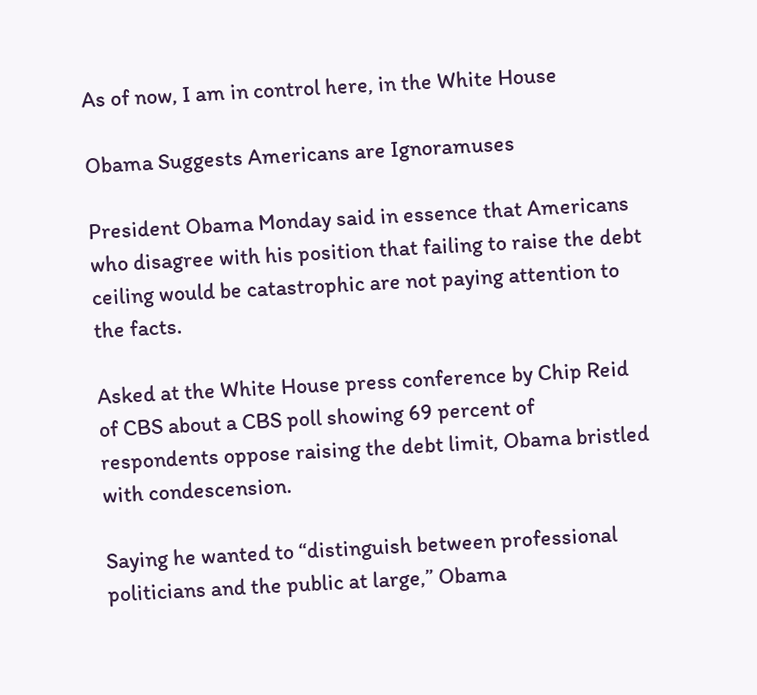As of now, I am in control here, in the White House

Obama Suggests Americans are Ignoramuses

President Obama Monday said in essence that Americans who disagree with his position that failing to raise the debt ceiling would be catastrophic are not paying attention to the facts.

Asked at the White House press conference by Chip Reid of CBS about a CBS poll showing 69 percent of respondents oppose raising the debt limit, Obama bristled with condescension.

Saying he wanted to “distinguish between professional politicians and the public at large,” Obama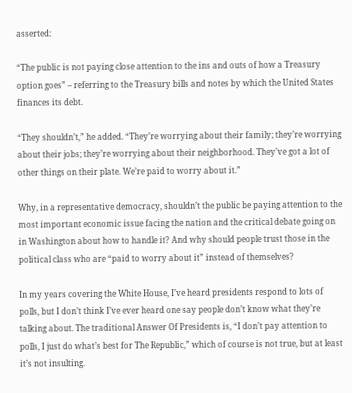asserted:

“The public is not paying close attention to the ins and outs of how a Treasury option goes” – referring to the Treasury bills and notes by which the United States finances its debt.

“They shouldn’t,” he added. “They’re worrying about their family; they’re worrying about their jobs; they’re worrying about their neighborhood. They’ve got a lot of other things on their plate. We’re paid to worry about it.”

Why, in a representative democracy, shouldn’t the public be paying attention to the most important economic issue facing the nation and the critical debate going on in Washington about how to handle it? And why should people trust those in the political class who are “paid to worry about it” instead of themselves?

In my years covering the White House, I’ve heard presidents respond to lots of polls, but I don’t think I’ve ever heard one say people don’t know what they’re talking about. The traditional Answer Of Presidents is, “I don’t pay attention to polls, I just do what’s best for The Republic,” which of course is not true, but at least it’s not insulting.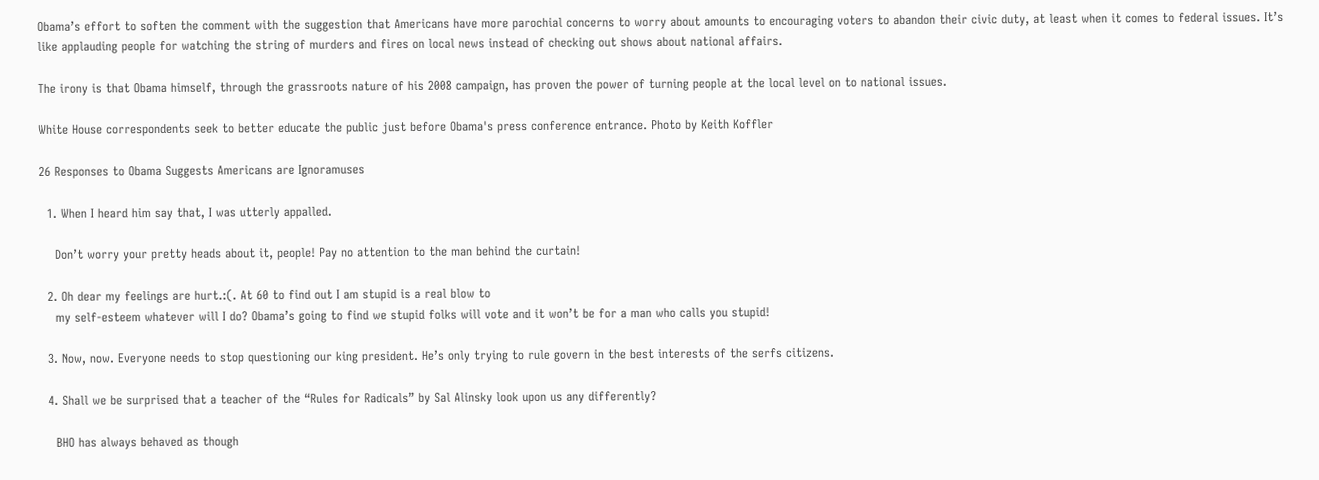Obama’s effort to soften the comment with the suggestion that Americans have more parochial concerns to worry about amounts to encouraging voters to abandon their civic duty, at least when it comes to federal issues. It’s like applauding people for watching the string of murders and fires on local news instead of checking out shows about national affairs.

The irony is that Obama himself, through the grassroots nature of his 2008 campaign, has proven the power of turning people at the local level on to national issues.

White House correspondents seek to better educate the public just before Obama's press conference entrance. Photo by Keith Koffler

26 Responses to Obama Suggests Americans are Ignoramuses

  1. When I heard him say that, I was utterly appalled.

    Don’t worry your pretty heads about it, people! Pay no attention to the man behind the curtain!

  2. Oh dear my feelings are hurt.:(. At 60 to find out I am stupid is a real blow to
    my self-esteem whatever will I do? Obama’s going to find we stupid folks will vote and it won’t be for a man who calls you stupid!

  3. Now, now. Everyone needs to stop questioning our king president. He’s only trying to rule govern in the best interests of the serfs citizens.

  4. Shall we be surprised that a teacher of the “Rules for Radicals” by Sal Alinsky look upon us any differently?

    BHO has always behaved as though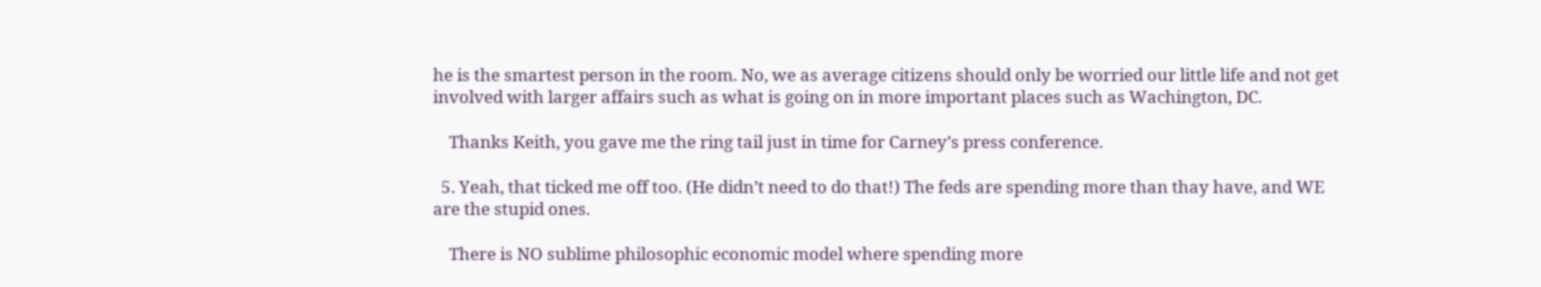he is the smartest person in the room. No, we as average citizens should only be worried our little life and not get involved with larger affairs such as what is going on in more important places such as Wachington, DC.

    Thanks Keith, you gave me the ring tail just in time for Carney’s press conference.

  5. Yeah, that ticked me off too. (He didn’t need to do that!) The feds are spending more than thay have, and WE are the stupid ones.

    There is NO sublime philosophic economic model where spending more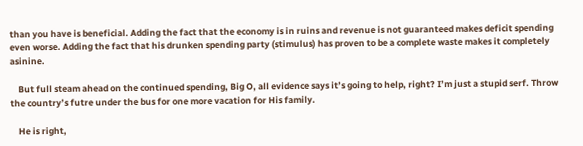than you have is beneficial. Adding the fact that the economy is in ruins and revenue is not guaranteed makes deficit spending even worse. Adding the fact that his drunken spending party (stimulus) has proven to be a complete waste makes it completely asinine.

    But full steam ahead on the continued spending, Big O, all evidence says it’s going to help, right? I’m just a stupid serf. Throw the country’s futre under the bus for one more vacation for His family.

    He is right,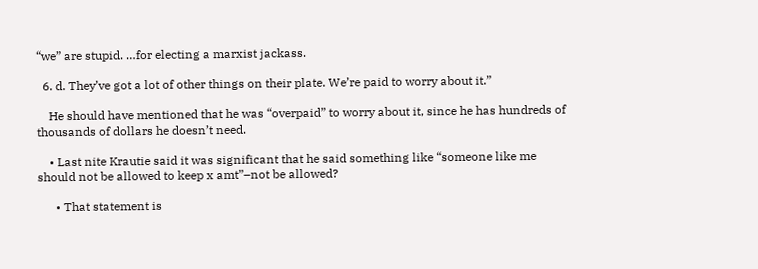“we” are stupid. …for electing a marxist jackass.

  6. d. They’ve got a lot of other things on their plate. We’re paid to worry about it.”

    He should have mentioned that he was “overpaid” to worry about it, since he has hundreds of thousands of dollars he doesn’t need.

    • Last nite Krautie said it was significant that he said something like “someone like me should not be allowed to keep x amt”–not be allowed?

      • That statement is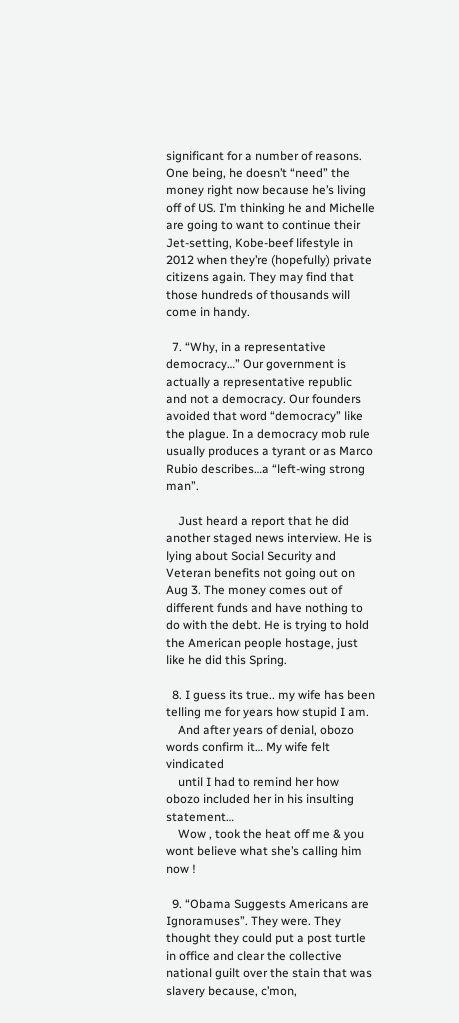significant for a number of reasons. One being, he doesn’t “need” the money right now because he’s living off of US. I’m thinking he and Michelle are going to want to continue their Jet-setting, Kobe-beef lifestyle in 2012 when they’re (hopefully) private citizens again. They may find that those hundreds of thousands will come in handy.

  7. “Why, in a representative democracy…” Our government is actually a representative republic and not a democracy. Our founders avoided that word “democracy” like the plague. In a democracy mob rule usually produces a tyrant or as Marco Rubio describes…a “left-wing strong man”.

    Just heard a report that he did another staged news interview. He is lying about Social Security and Veteran benefits not going out on Aug 3. The money comes out of different funds and have nothing to do with the debt. He is trying to hold the American people hostage, just like he did this Spring.

  8. I guess its true.. my wife has been telling me for years how stupid I am.
    And after years of denial, obozo words confirm it… My wife felt vindicated
    until I had to remind her how obozo included her in his insulting statement…
    Wow , took the heat off me & you wont believe what she’s calling him now !

  9. “Obama Suggests Americans are Ignoramuses”. They were. They thought they could put a post turtle in office and clear the collective national guilt over the stain that was slavery because, c’mon,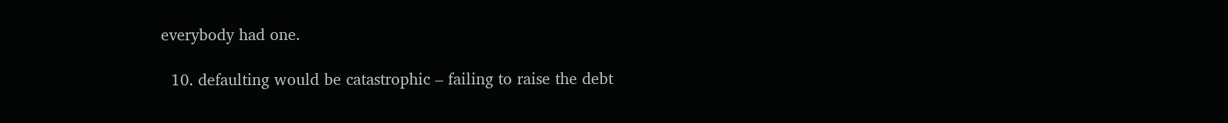everybody had one.

  10. defaulting would be catastrophic – failing to raise the debt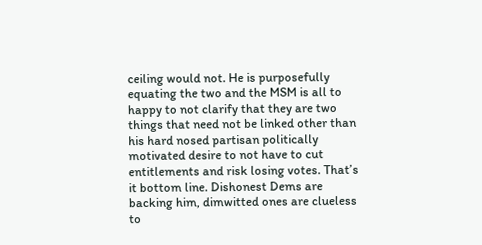ceiling would not. He is purposefully equating the two and the MSM is all to happy to not clarify that they are two things that need not be linked other than his hard nosed partisan politically motivated desire to not have to cut entitlements and risk losing votes. That’s it bottom line. Dishonest Dems are backing him, dimwitted ones are clueless to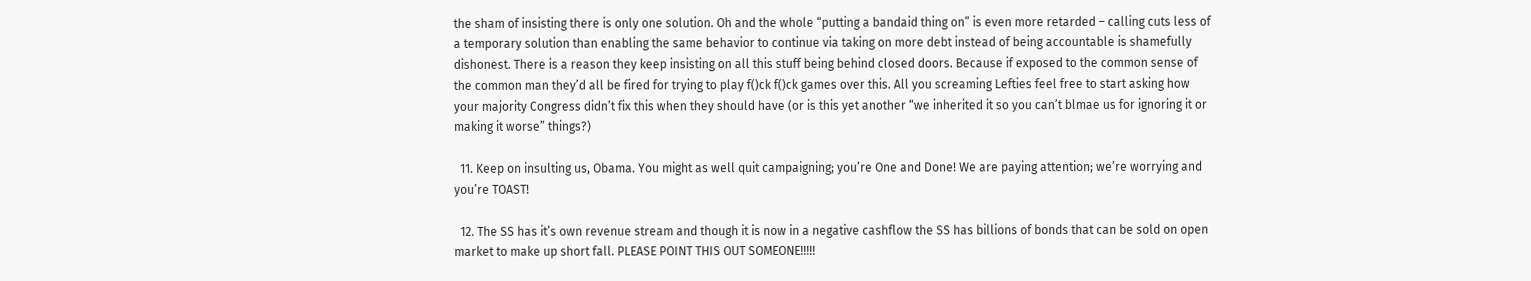the sham of insisting there is only one solution. Oh and the whole “putting a bandaid thing on” is even more retarded – calling cuts less of a temporary solution than enabling the same behavior to continue via taking on more debt instead of being accountable is shamefully dishonest. There is a reason they keep insisting on all this stuff being behind closed doors. Because if exposed to the common sense of the common man they’d all be fired for trying to play f()ck f()ck games over this. All you screaming Lefties feel free to start asking how your majority Congress didn’t fix this when they should have (or is this yet another “we inherited it so you can’t blmae us for ignoring it or making it worse” things?)

  11. Keep on insulting us, Obama. You might as well quit campaigning; you’re One and Done! We are paying attention; we’re worrying and you’re TOAST!

  12. The SS has it’s own revenue stream and though it is now in a negative cashflow the SS has billions of bonds that can be sold on open market to make up short fall. PLEASE POINT THIS OUT SOMEONE!!!!!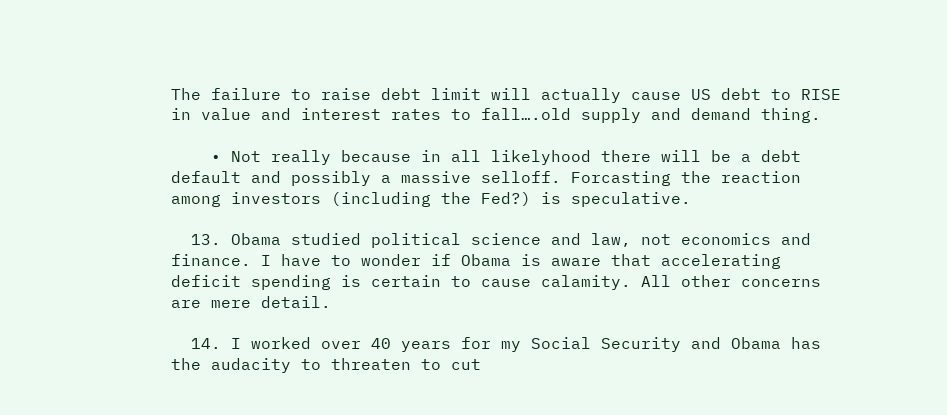The failure to raise debt limit will actually cause US debt to RISE in value and interest rates to fall….old supply and demand thing.

    • Not really because in all likelyhood there will be a debt default and possibly a massive selloff. Forcasting the reaction among investors (including the Fed?) is speculative.

  13. Obama studied political science and law, not economics and finance. I have to wonder if Obama is aware that accelerating deficit spending is certain to cause calamity. All other concerns are mere detail.

  14. I worked over 40 years for my Social Security and Obama has the audacity to threaten to cut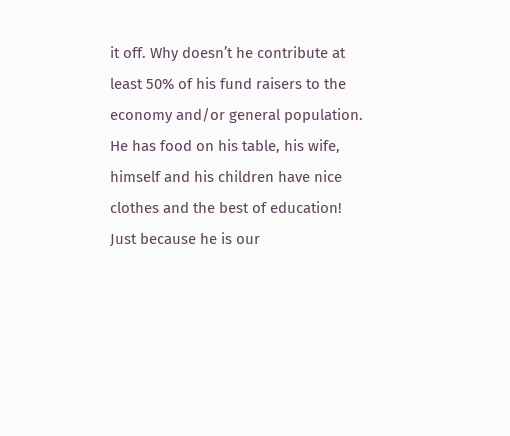it off. Why doesn’t he contribute at least 50% of his fund raisers to the economy and/or general population. He has food on his table, his wife, himself and his children have nice clothes and the best of education! Just because he is our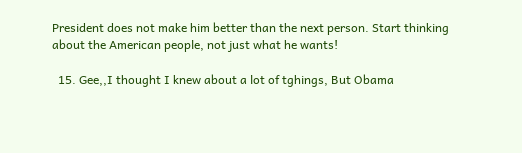President does not make him better than the next person. Start thinking about the American people, not just what he wants!

  15. Gee,,I thought I knew about a lot of tghings, But Obama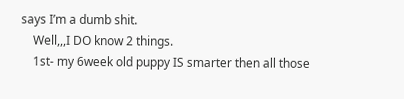says I’m a dumb shit.
    Well,,,I DO know 2 things.
    1st- my 6week old puppy IS smarter then all those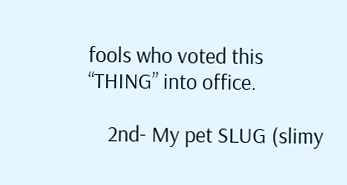fools who voted this “THING” into office.

    2nd- My pet SLUG (slimy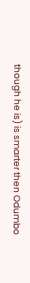though he is) is smarter then Odumbo